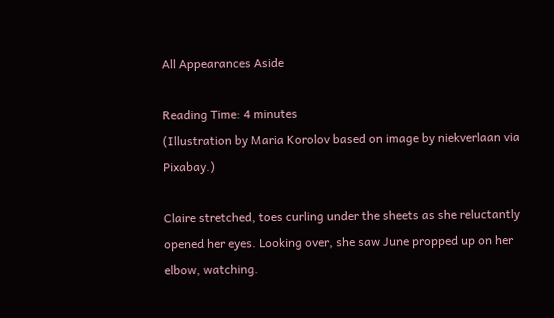All Appearances Aside

Reading Time: 4 minutes
(Illustration by Maria Korolov based on image by niekverlaan via Pixabay.)

Claire stretched, toes curling under the sheets as she reluctantly opened her eyes. Looking over, she saw June propped up on her elbow, watching.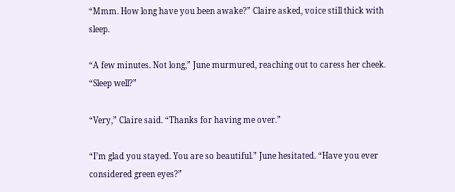“Mmm. How long have you been awake?” Claire asked, voice still thick with sleep.

“A few minutes. Not long,” June murmured, reaching out to caress her cheek. “Sleep well?”

“Very,” Claire said. “Thanks for having me over.”

“I’m glad you stayed. You are so beautiful.” June hesitated. “Have you ever considered green eyes?”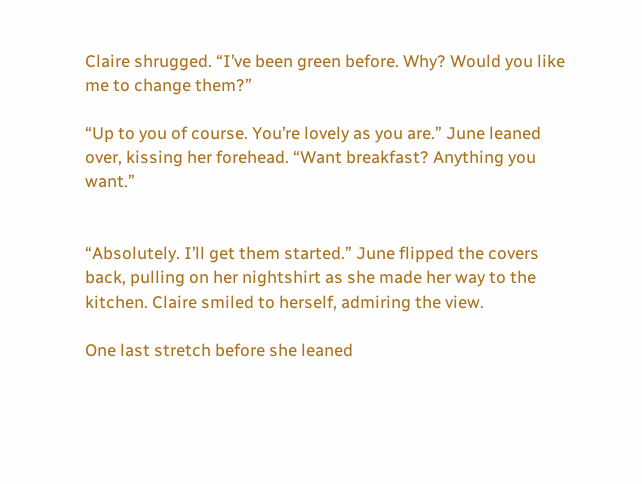Claire shrugged. “I’ve been green before. Why? Would you like me to change them?”

“Up to you of course. You’re lovely as you are.” June leaned over, kissing her forehead. “Want breakfast? Anything you want.”


“Absolutely. I’ll get them started.” June flipped the covers back, pulling on her nightshirt as she made her way to the kitchen. Claire smiled to herself, admiring the view.

One last stretch before she leaned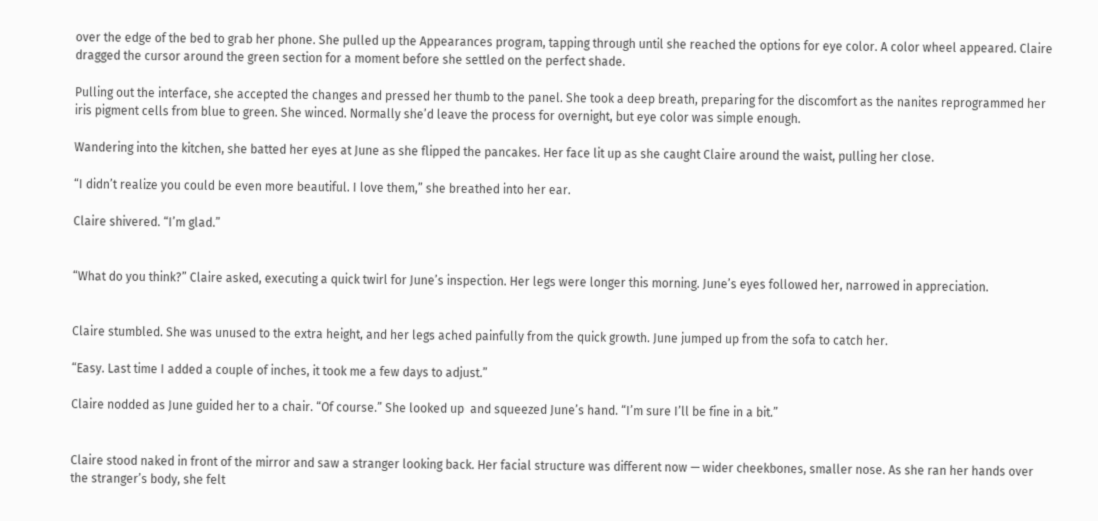over the edge of the bed to grab her phone. She pulled up the Appearances program, tapping through until she reached the options for eye color. A color wheel appeared. Claire dragged the cursor around the green section for a moment before she settled on the perfect shade.

Pulling out the interface, she accepted the changes and pressed her thumb to the panel. She took a deep breath, preparing for the discomfort as the nanites reprogrammed her iris pigment cells from blue to green. She winced. Normally she’d leave the process for overnight, but eye color was simple enough.

Wandering into the kitchen, she batted her eyes at June as she flipped the pancakes. Her face lit up as she caught Claire around the waist, pulling her close.

“I didn’t realize you could be even more beautiful. I love them,” she breathed into her ear.

Claire shivered. “I’m glad.”


“What do you think?” Claire asked, executing a quick twirl for June’s inspection. Her legs were longer this morning. June’s eyes followed her, narrowed in appreciation.


Claire stumbled. She was unused to the extra height, and her legs ached painfully from the quick growth. June jumped up from the sofa to catch her.

“Easy. Last time I added a couple of inches, it took me a few days to adjust.”

Claire nodded as June guided her to a chair. “Of course.” She looked up  and squeezed June’s hand. “I’m sure I’ll be fine in a bit.”


Claire stood naked in front of the mirror and saw a stranger looking back. Her facial structure was different now — wider cheekbones, smaller nose. As she ran her hands over the stranger’s body, she felt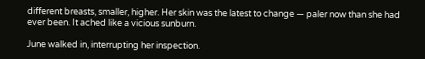different breasts, smaller, higher. Her skin was the latest to change — paler now than she had ever been. It ached like a vicious sunburn.

June walked in, interrupting her inspection.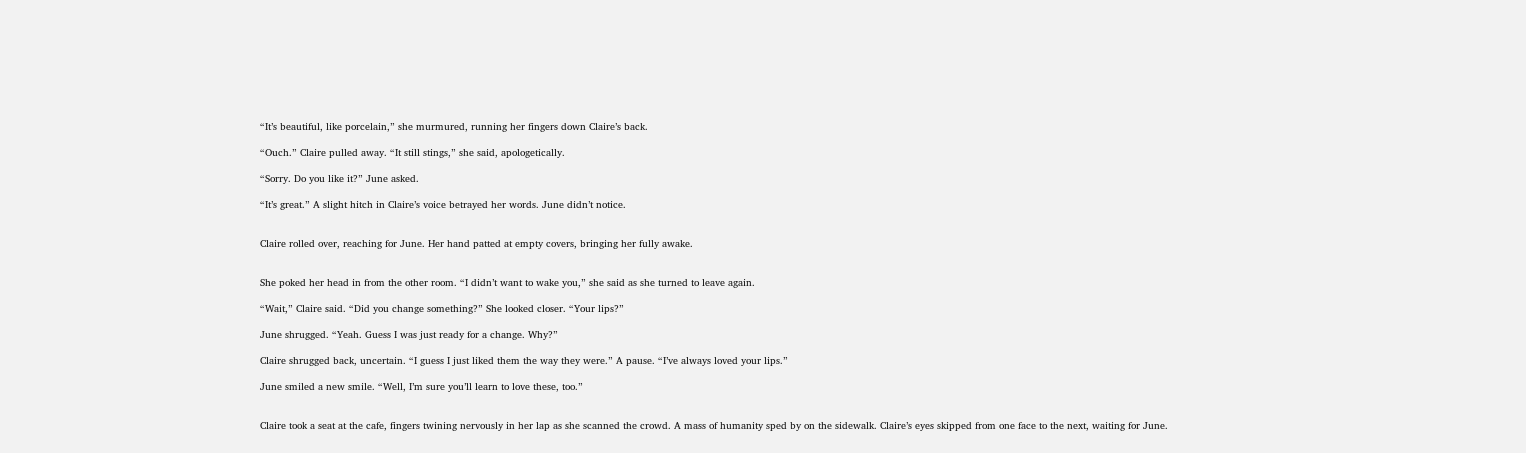“It’s beautiful, like porcelain,” she murmured, running her fingers down Claire’s back.

“Ouch.” Claire pulled away. “It still stings,” she said, apologetically.

“Sorry. Do you like it?” June asked.

“It’s great.” A slight hitch in Claire’s voice betrayed her words. June didn’t notice.


Claire rolled over, reaching for June. Her hand patted at empty covers, bringing her fully awake.


She poked her head in from the other room. “I didn’t want to wake you,” she said as she turned to leave again.

“Wait,” Claire said. “Did you change something?” She looked closer. “Your lips?”

June shrugged. “Yeah. Guess I was just ready for a change. Why?”

Claire shrugged back, uncertain. “I guess I just liked them the way they were.” A pause. “I’ve always loved your lips.”

June smiled a new smile. “Well, I’m sure you’ll learn to love these, too.”


Claire took a seat at the cafe, fingers twining nervously in her lap as she scanned the crowd. A mass of humanity sped by on the sidewalk. Claire’s eyes skipped from one face to the next, waiting for June.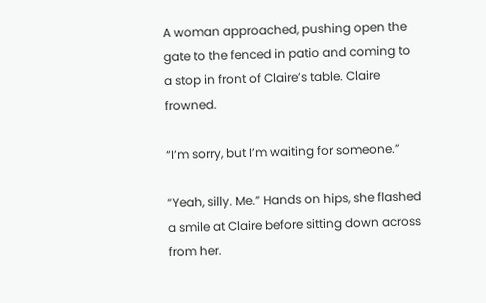A woman approached, pushing open the gate to the fenced in patio and coming to a stop in front of Claire’s table. Claire frowned.

“I’m sorry, but I’m waiting for someone.”

“Yeah, silly. Me.” Hands on hips, she flashed a smile at Claire before sitting down across from her.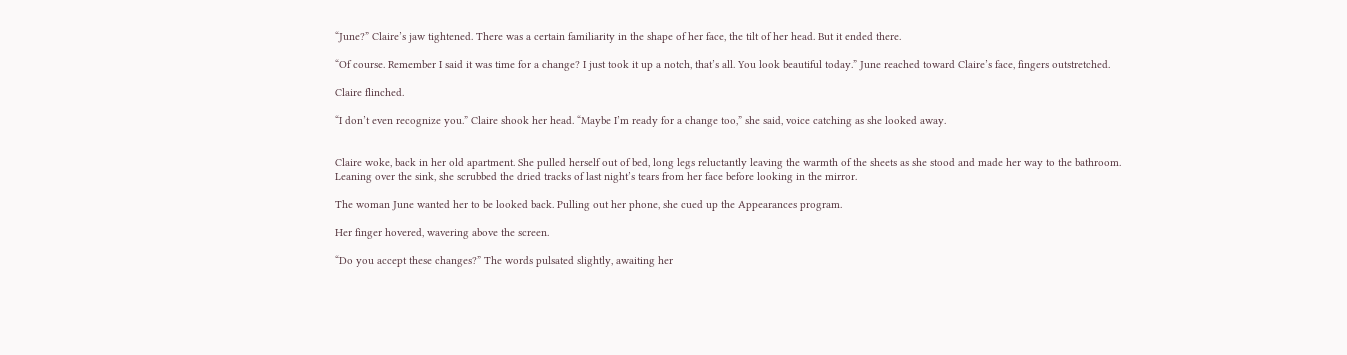“June?” Claire’s jaw tightened. There was a certain familiarity in the shape of her face, the tilt of her head. But it ended there.

“Of course. Remember I said it was time for a change? I just took it up a notch, that’s all. You look beautiful today.” June reached toward Claire’s face, fingers outstretched.

Claire flinched.

“I don’t even recognize you.” Claire shook her head. “Maybe I’m ready for a change too,” she said, voice catching as she looked away.


Claire woke, back in her old apartment. She pulled herself out of bed, long legs reluctantly leaving the warmth of the sheets as she stood and made her way to the bathroom. Leaning over the sink, she scrubbed the dried tracks of last night’s tears from her face before looking in the mirror.

The woman June wanted her to be looked back. Pulling out her phone, she cued up the Appearances program.

Her finger hovered, wavering above the screen.

“Do you accept these changes?” The words pulsated slightly, awaiting her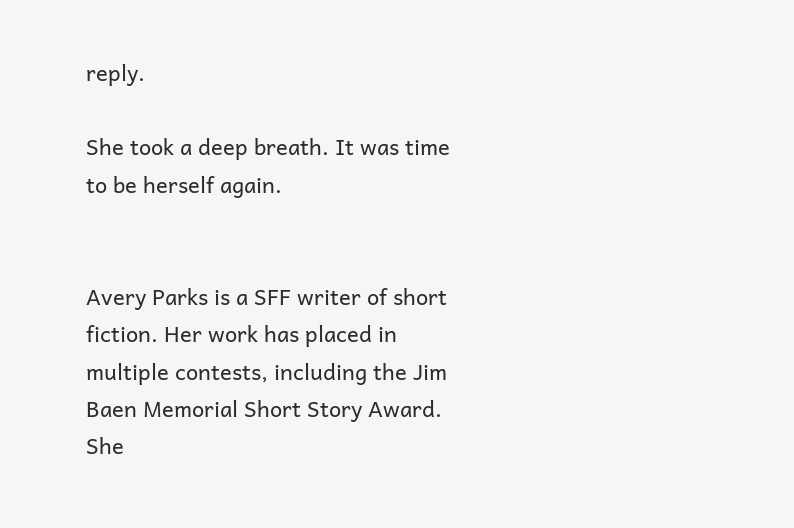reply.

She took a deep breath. It was time to be herself again.


Avery Parks is a SFF writer of short fiction. Her work has placed in multiple contests, including the Jim Baen Memorial Short Story Award. She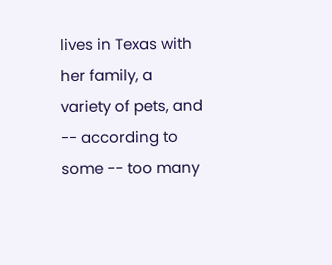lives in Texas with her family, a variety of pets, and -- according to some -- too many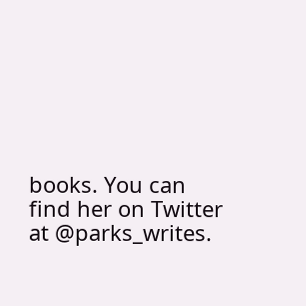books. You can find her on Twitter at @parks_writes.